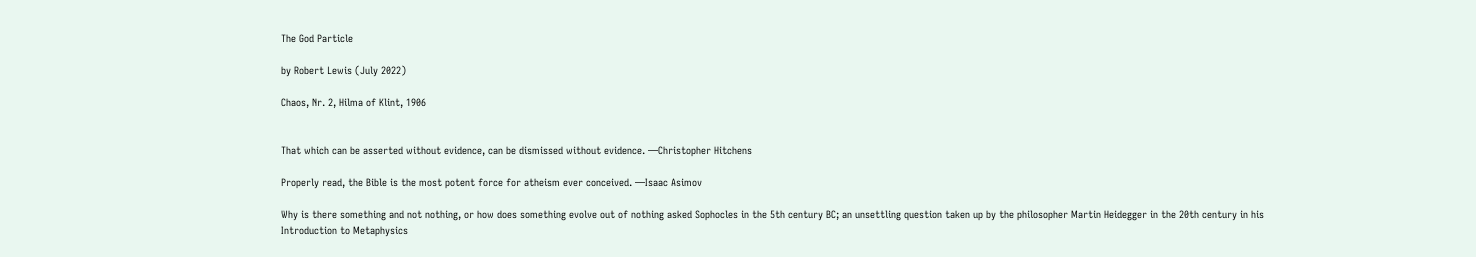The God Particle

by Robert Lewis (July 2022)

Chaos, Nr. 2, Hilma of Klint, 1906


That which can be asserted without evidence, can be dismissed without evidence. —Christopher Hitchens

Properly read, the Bible is the most potent force for atheism ever conceived. —Isaac Asimov

Why is there something and not nothing, or how does something evolve out of nothing asked Sophocles in the 5th century BC; an unsettling question taken up by the philosopher Martin Heidegger in the 20th century in his Introduction to Metaphysics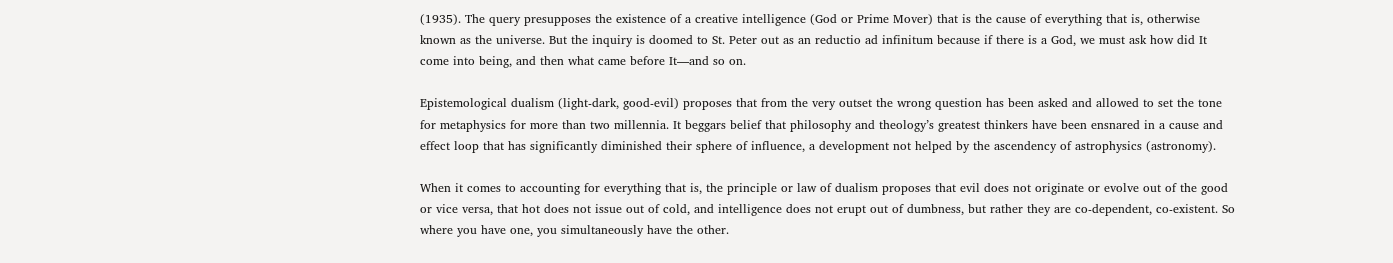(1935). The query presupposes the existence of a creative intelligence (God or Prime Mover) that is the cause of everything that is, otherwise known as the universe. But the inquiry is doomed to St. Peter out as an reductio ad infinitum because if there is a God, we must ask how did It come into being, and then what came before It—and so on.

Epistemological dualism (light-dark, good-evil) proposes that from the very outset the wrong question has been asked and allowed to set the tone for metaphysics for more than two millennia. It beggars belief that philosophy and theology’s greatest thinkers have been ensnared in a cause and effect loop that has significantly diminished their sphere of influence, a development not helped by the ascendency of astrophysics (astronomy).

When it comes to accounting for everything that is, the principle or law of dualism proposes that evil does not originate or evolve out of the good or vice versa, that hot does not issue out of cold, and intelligence does not erupt out of dumbness, but rather they are co-dependent, co-existent. So where you have one, you simultaneously have the other.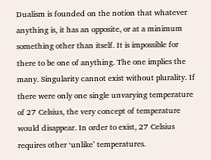Dualism is founded on the notion that whatever anything is, it has an opposite, or at a minimum something other than itself. It is impossible for there to be one of anything. The one implies the many. Singularity cannot exist without plurality. If there were only one single unvarying temperature of 27 Celsius, the very concept of temperature would disappear. In order to exist, 27 Celsius requires other ‘unlike’ temperatures.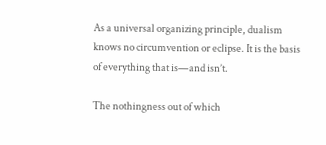As a universal organizing principle, dualism knows no circumvention or eclipse. It is the basis of everything that is—and isn’t.

The nothingness out of which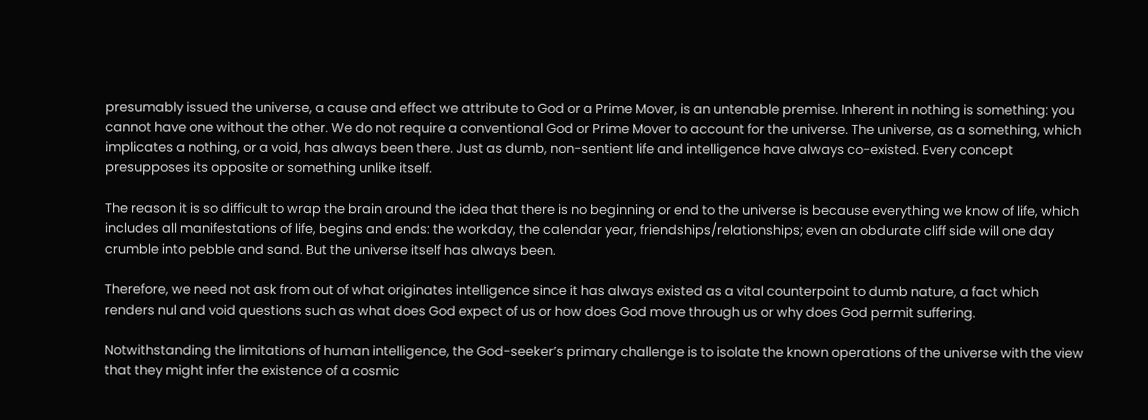presumably issued the universe, a cause and effect we attribute to God or a Prime Mover, is an untenable premise. Inherent in nothing is something: you cannot have one without the other. We do not require a conventional God or Prime Mover to account for the universe. The universe, as a something, which implicates a nothing, or a void, has always been there. Just as dumb, non-sentient life and intelligence have always co-existed. Every concept presupposes its opposite or something unlike itself.

The reason it is so difficult to wrap the brain around the idea that there is no beginning or end to the universe is because everything we know of life, which includes all manifestations of life, begins and ends: the workday, the calendar year, friendships/relationships; even an obdurate cliff side will one day crumble into pebble and sand. But the universe itself has always been.

Therefore, we need not ask from out of what originates intelligence since it has always existed as a vital counterpoint to dumb nature, a fact which renders nul and void questions such as what does God expect of us or how does God move through us or why does God permit suffering.

Notwithstanding the limitations of human intelligence, the God-seeker’s primary challenge is to isolate the known operations of the universe with the view that they might infer the existence of a cosmic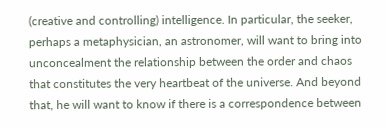(creative and controlling) intelligence. In particular, the seeker, perhaps a metaphysician, an astronomer, will want to bring into unconcealment the relationship between the order and chaos that constitutes the very heartbeat of the universe. And beyond that, he will want to know if there is a correspondence between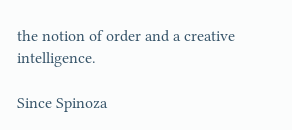the notion of order and a creative intelligence.

Since Spinoza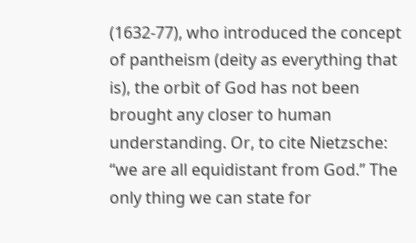(1632-77), who introduced the concept of pantheism (deity as everything that is), the orbit of God has not been brought any closer to human understanding. Or, to cite Nietzsche: “we are all equidistant from God.” The only thing we can state for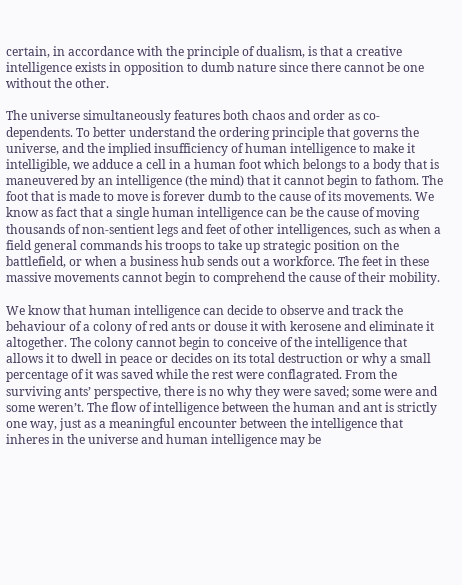certain, in accordance with the principle of dualism, is that a creative intelligence exists in opposition to dumb nature since there cannot be one without the other.

The universe simultaneously features both chaos and order as co-dependents. To better understand the ordering principle that governs the universe, and the implied insufficiency of human intelligence to make it intelligible, we adduce a cell in a human foot which belongs to a body that is maneuvered by an intelligence (the mind) that it cannot begin to fathom. The foot that is made to move is forever dumb to the cause of its movements. We know as fact that a single human intelligence can be the cause of moving thousands of non-sentient legs and feet of other intelligences, such as when a field general commands his troops to take up strategic position on the battlefield, or when a business hub sends out a workforce. The feet in these massive movements cannot begin to comprehend the cause of their mobility.

We know that human intelligence can decide to observe and track the behaviour of a colony of red ants or douse it with kerosene and eliminate it altogether. The colony cannot begin to conceive of the intelligence that allows it to dwell in peace or decides on its total destruction or why a small percentage of it was saved while the rest were conflagrated. From the surviving ants’ perspective, there is no why they were saved; some were and some weren’t. The flow of intelligence between the human and ant is strictly one way, just as a meaningful encounter between the intelligence that inheres in the universe and human intelligence may be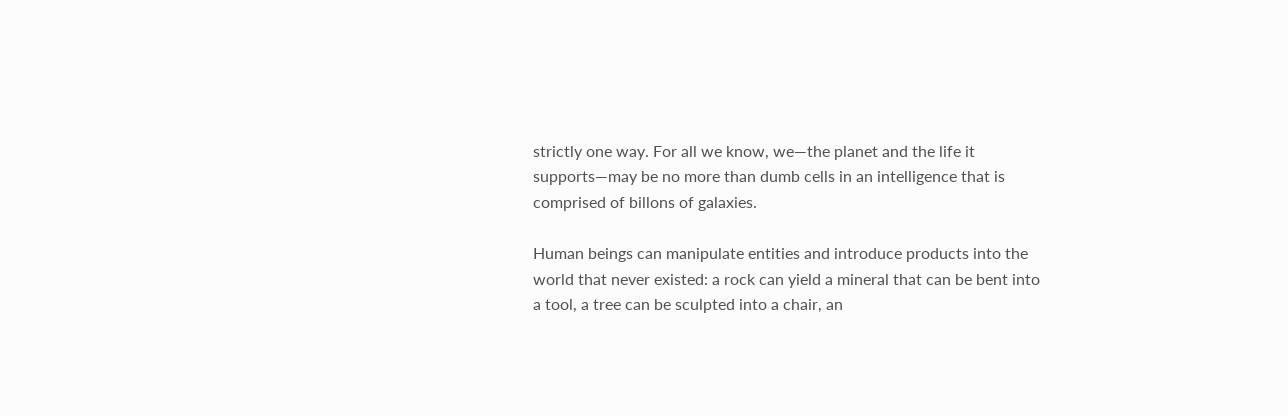strictly one way. For all we know, we—the planet and the life it supports—may be no more than dumb cells in an intelligence that is comprised of billons of galaxies.

Human beings can manipulate entities and introduce products into the world that never existed: a rock can yield a mineral that can be bent into a tool, a tree can be sculpted into a chair, an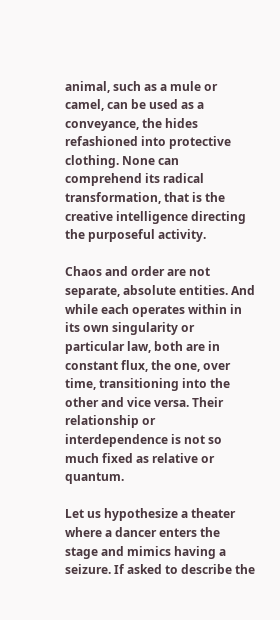animal, such as a mule or camel, can be used as a conveyance, the hides refashioned into protective clothing. None can comprehend its radical transformation, that is the creative intelligence directing the purposeful activity.

Chaos and order are not separate, absolute entities. And while each operates within in its own singularity or particular law, both are in constant flux, the one, over time, transitioning into the other and vice versa. Their relationship or interdependence is not so much fixed as relative or quantum.

Let us hypothesize a theater where a dancer enters the stage and mimics having a seizure. If asked to describe the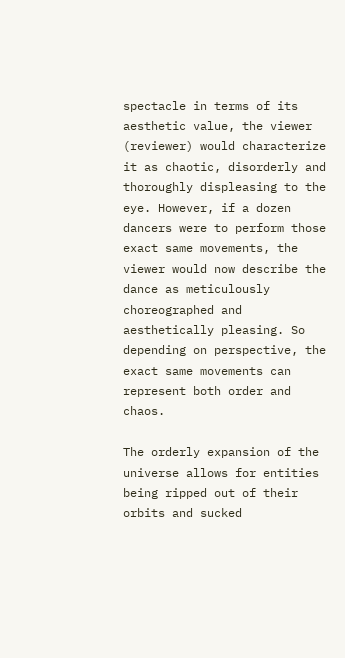spectacle in terms of its aesthetic value, the viewer (reviewer) would characterize it as chaotic, disorderly and thoroughly displeasing to the eye. However, if a dozen dancers were to perform those exact same movements, the viewer would now describe the dance as meticulously choreographed and aesthetically pleasing. So depending on perspective, the exact same movements can represent both order and chaos.

The orderly expansion of the universe allows for entities being ripped out of their orbits and sucked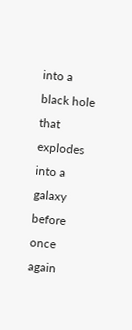into a black hole that explodes into a galaxy before once again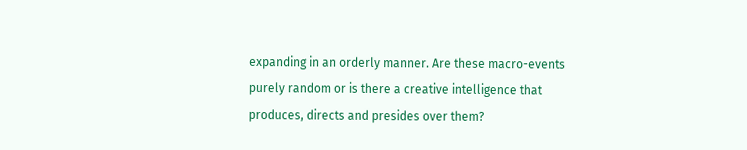expanding in an orderly manner. Are these macro-events purely random or is there a creative intelligence that produces, directs and presides over them?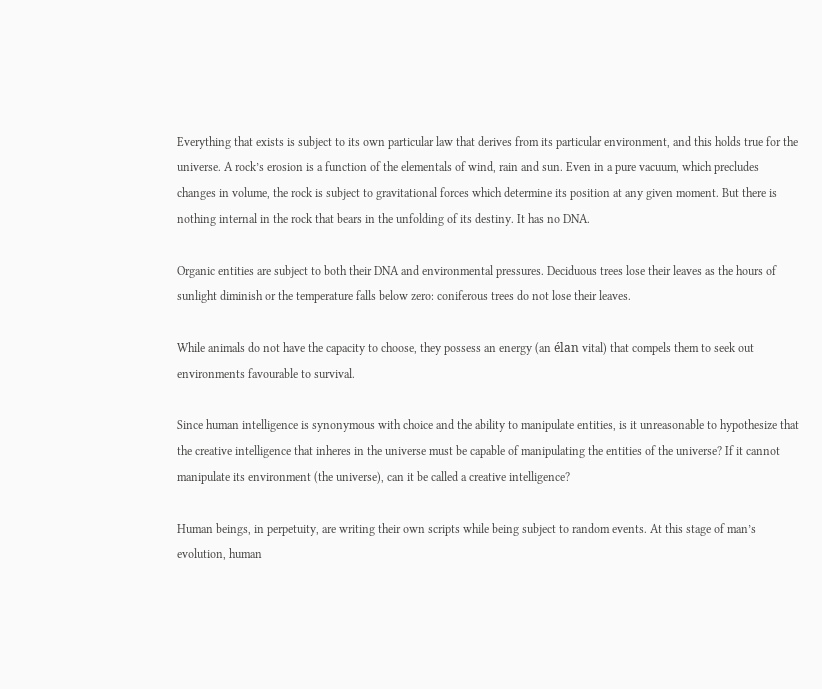Everything that exists is subject to its own particular law that derives from its particular environment, and this holds true for the universe. A rock’s erosion is a function of the elementals of wind, rain and sun. Even in a pure vacuum, which precludes changes in volume, the rock is subject to gravitational forces which determine its position at any given moment. But there is nothing internal in the rock that bears in the unfolding of its destiny. It has no DNA.

Organic entities are subject to both their DNA and environmental pressures. Deciduous trees lose their leaves as the hours of sunlight diminish or the temperature falls below zero: coniferous trees do not lose their leaves.

While animals do not have the capacity to choose, they possess an energy (an élan vital) that compels them to seek out environments favourable to survival.

Since human intelligence is synonymous with choice and the ability to manipulate entities, is it unreasonable to hypothesize that the creative intelligence that inheres in the universe must be capable of manipulating the entities of the universe? If it cannot manipulate its environment (the universe), can it be called a creative intelligence?

Human beings, in perpetuity, are writing their own scripts while being subject to random events. At this stage of man’s evolution, human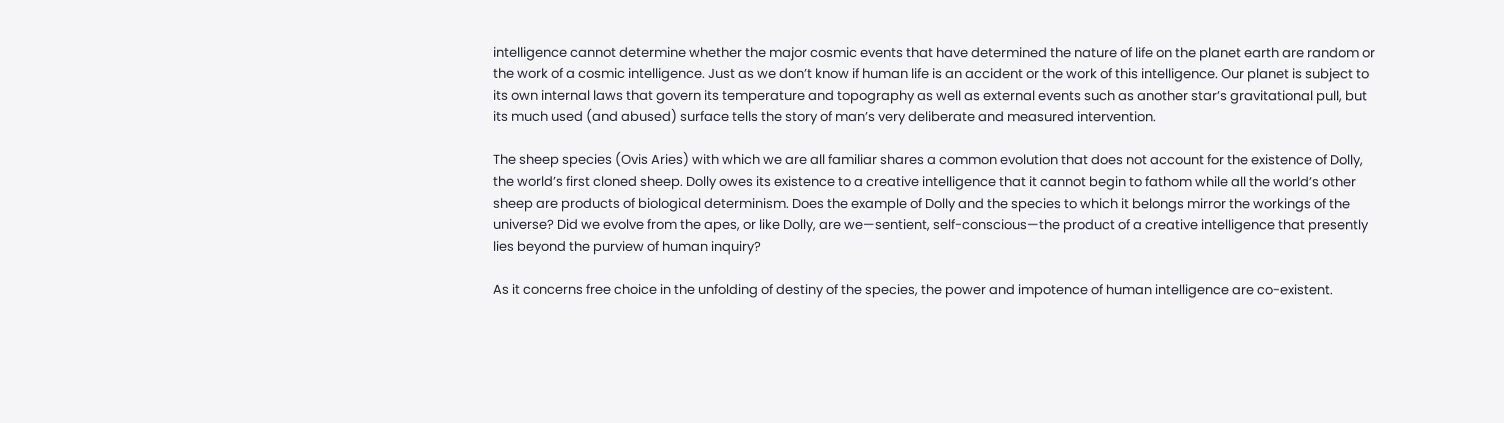intelligence cannot determine whether the major cosmic events that have determined the nature of life on the planet earth are random or the work of a cosmic intelligence. Just as we don’t know if human life is an accident or the work of this intelligence. Our planet is subject to its own internal laws that govern its temperature and topography as well as external events such as another star’s gravitational pull, but its much used (and abused) surface tells the story of man’s very deliberate and measured intervention.

The sheep species (Ovis Aries) with which we are all familiar shares a common evolution that does not account for the existence of Dolly, the world’s first cloned sheep. Dolly owes its existence to a creative intelligence that it cannot begin to fathom while all the world’s other sheep are products of biological determinism. Does the example of Dolly and the species to which it belongs mirror the workings of the universe? Did we evolve from the apes, or like Dolly, are we—sentient, self-conscious—the product of a creative intelligence that presently lies beyond the purview of human inquiry?

As it concerns free choice in the unfolding of destiny of the species, the power and impotence of human intelligence are co-existent.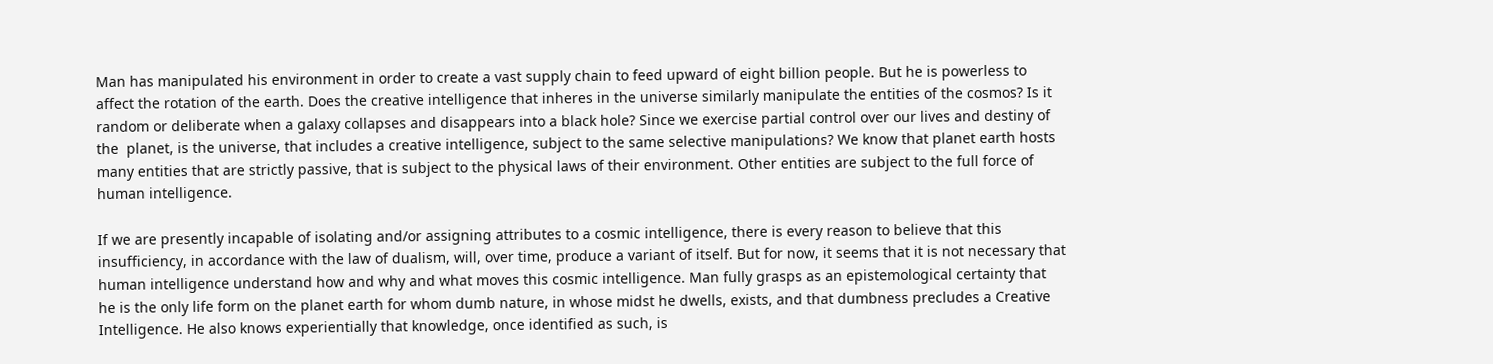Man has manipulated his environment in order to create a vast supply chain to feed upward of eight billion people. But he is powerless to affect the rotation of the earth. Does the creative intelligence that inheres in the universe similarly manipulate the entities of the cosmos? Is it random or deliberate when a galaxy collapses and disappears into a black hole? Since we exercise partial control over our lives and destiny of the  planet, is the universe, that includes a creative intelligence, subject to the same selective manipulations? We know that planet earth hosts many entities that are strictly passive, that is subject to the physical laws of their environment. Other entities are subject to the full force of human intelligence.

If we are presently incapable of isolating and/or assigning attributes to a cosmic intelligence, there is every reason to believe that this insufficiency, in accordance with the law of dualism, will, over time, produce a variant of itself. But for now, it seems that it is not necessary that human intelligence understand how and why and what moves this cosmic intelligence. Man fully grasps as an epistemological certainty that he is the only life form on the planet earth for whom dumb nature, in whose midst he dwells, exists, and that dumbness precludes a Creative Intelligence. He also knows experientially that knowledge, once identified as such, is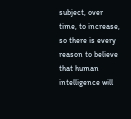subject, over time, to increase, so there is every reason to believe that human intelligence will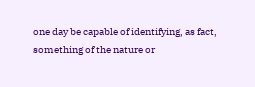one day be capable of identifying, as fact, something of the nature or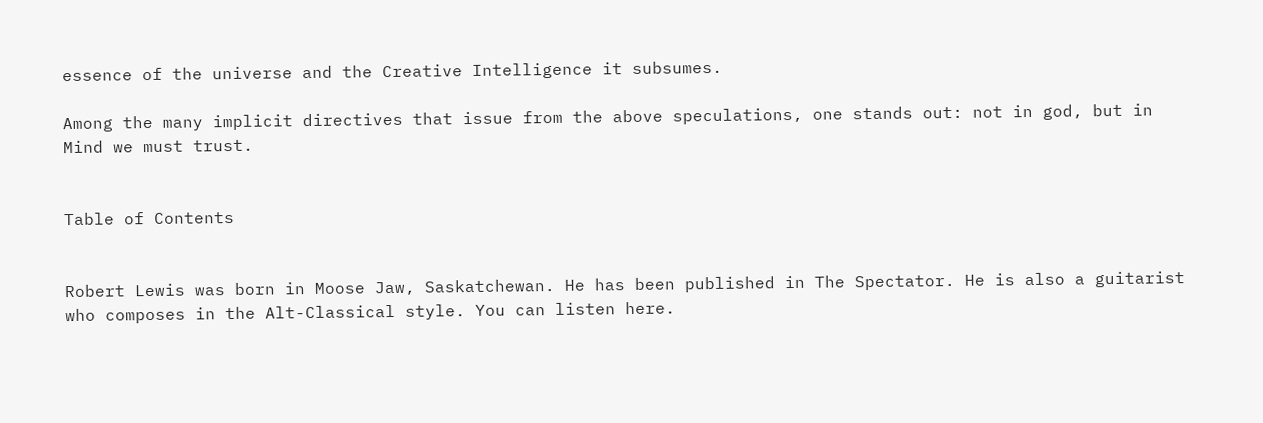essence of the universe and the Creative Intelligence it subsumes.

Among the many implicit directives that issue from the above speculations, one stands out: not in god, but in Mind we must trust.


Table of Contents


Robert Lewis was born in Moose Jaw, Saskatchewan. He has been published in The Spectator. He is also a guitarist who composes in the Alt-Classical style. You can listen here.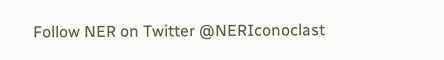Follow NER on Twitter @NERIconoclast